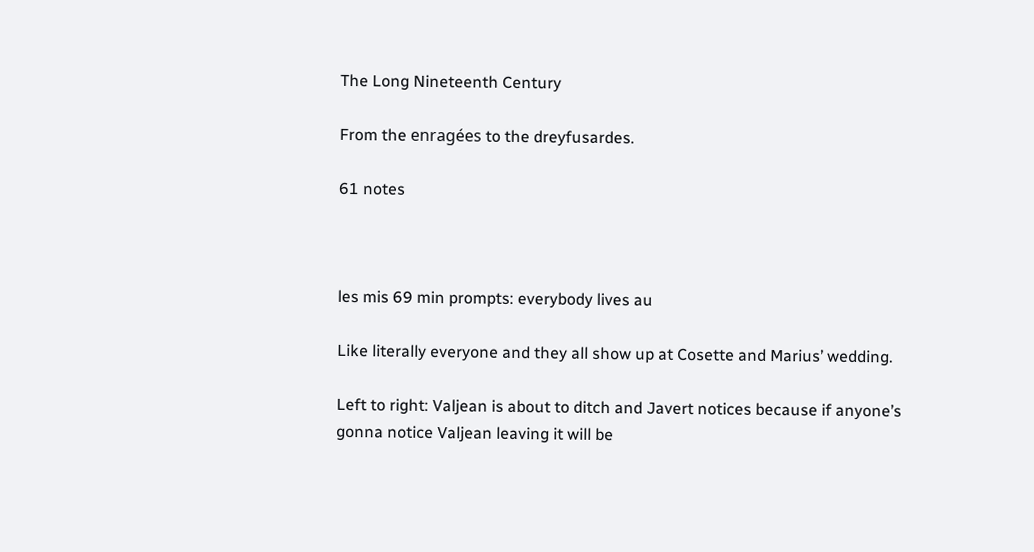The Long Nineteenth Century

From the enragées to the dreyfusardes.

61 notes



les mis 69 min prompts: everybody lives au

Like literally everyone and they all show up at Cosette and Marius’ wedding.

Left to right: Valjean is about to ditch and Javert notices because if anyone’s gonna notice Valjean leaving it will be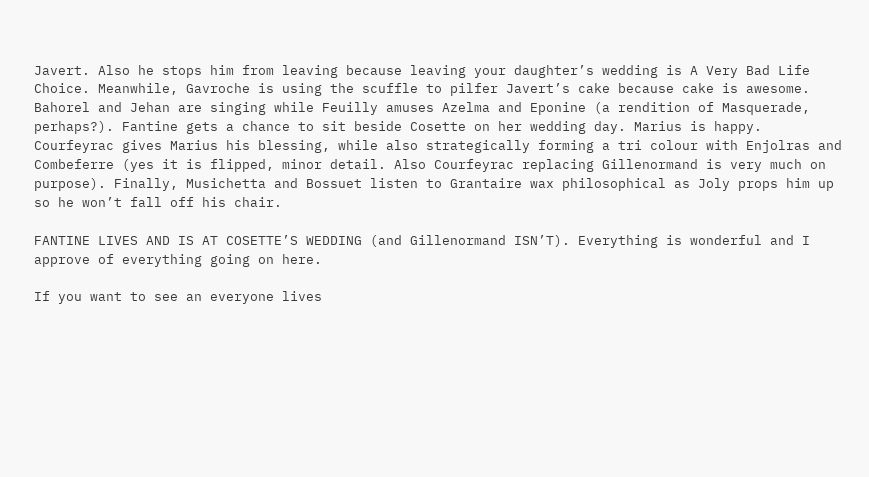Javert. Also he stops him from leaving because leaving your daughter’s wedding is A Very Bad Life Choice. Meanwhile, Gavroche is using the scuffle to pilfer Javert’s cake because cake is awesome. Bahorel and Jehan are singing while Feuilly amuses Azelma and Eponine (a rendition of Masquerade, perhaps?). Fantine gets a chance to sit beside Cosette on her wedding day. Marius is happy. Courfeyrac gives Marius his blessing, while also strategically forming a tri colour with Enjolras and Combeferre (yes it is flipped, minor detail. Also Courfeyrac replacing Gillenormand is very much on purpose). Finally, Musichetta and Bossuet listen to Grantaire wax philosophical as Joly props him up so he won’t fall off his chair.

FANTINE LIVES AND IS AT COSETTE’S WEDDING (and Gillenormand ISN’T). Everything is wonderful and I approve of everything going on here.

If you want to see an everyone lives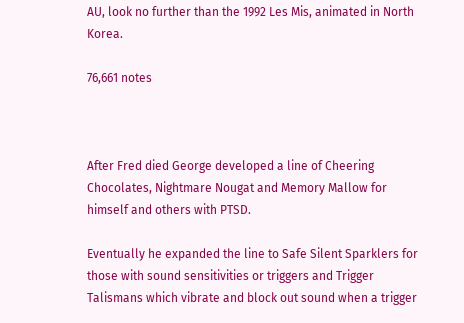AU, look no further than the 1992 Les Mis, animated in North Korea.

76,661 notes



After Fred died George developed a line of Cheering Chocolates, Nightmare Nougat and Memory Mallow for himself and others with PTSD.

Eventually he expanded the line to Safe Silent Sparklers for those with sound sensitivities or triggers and Trigger Talismans which vibrate and block out sound when a trigger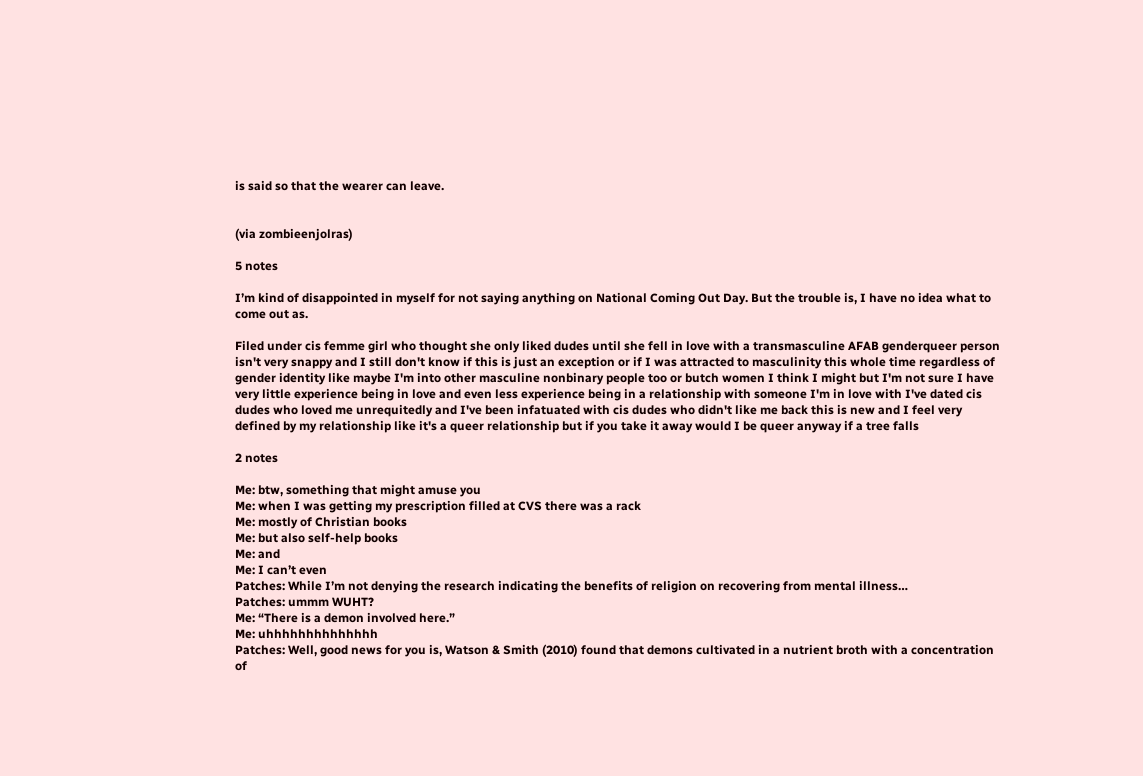is said so that the wearer can leave.


(via zombieenjolras)

5 notes

I’m kind of disappointed in myself for not saying anything on National Coming Out Day. But the trouble is, I have no idea what to come out as.

Filed under cis femme girl who thought she only liked dudes until she fell in love with a transmasculine AFAB genderqueer person isn't very snappy and I still don't know if this is just an exception or if I was attracted to masculinity this whole time regardless of gender identity like maybe I'm into other masculine nonbinary people too or butch women I think I might but I'm not sure I have very little experience being in love and even less experience being in a relationship with someone I'm in love with I've dated cis dudes who loved me unrequitedly and I've been infatuated with cis dudes who didn't like me back this is new and I feel very defined by my relationship like it's a queer relationship but if you take it away would I be queer anyway if a tree falls

2 notes

Me: btw, something that might amuse you
Me: when I was getting my prescription filled at CVS there was a rack
Me: mostly of Christian books
Me: but also self-help books
Me: and
Me: I can’t even
Patches: While I’m not denying the research indicating the benefits of religion on recovering from mental illness…
Patches: ummm WUHT?
Me: “There is a demon involved here.”
Me: uhhhhhhhhhhhhhh
Patches: Well, good news for you is, Watson & Smith (2010) found that demons cultivated in a nutrient broth with a concentration of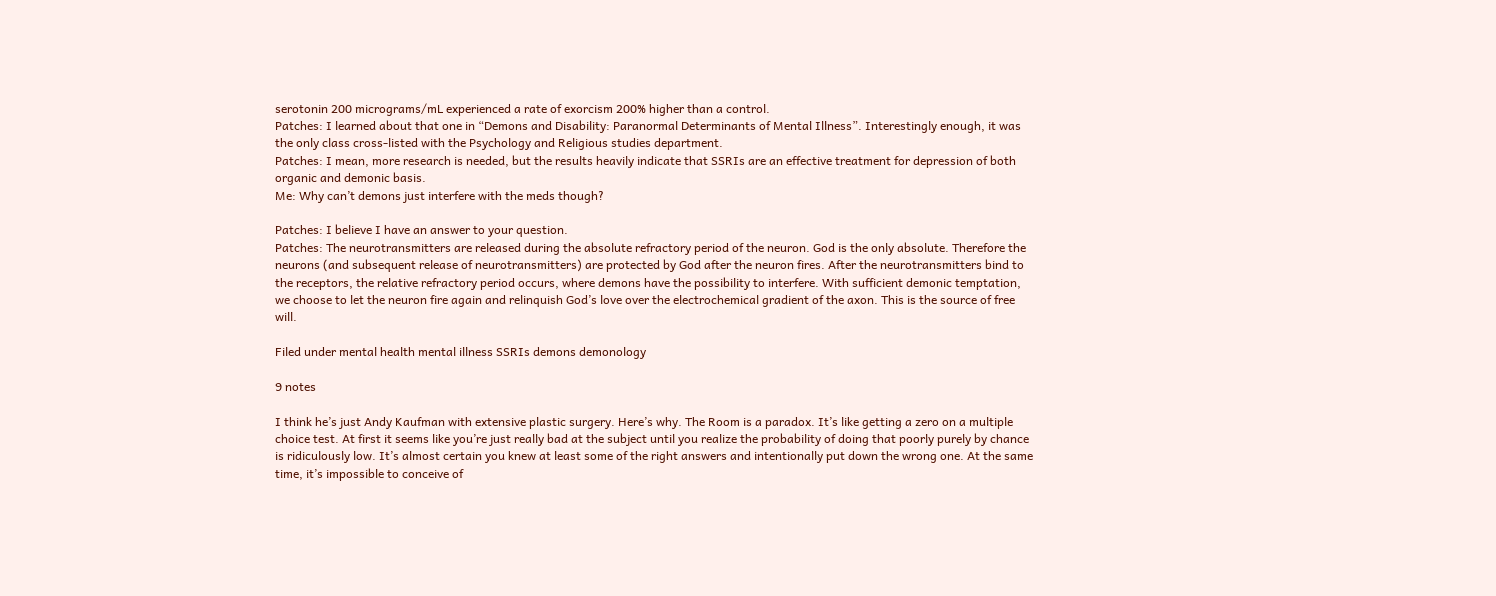serotonin 200 micrograms/mL experienced a rate of exorcism 200% higher than a control.
Patches: I learned about that one in “Demons and Disability: Paranormal Determinants of Mental Illness”. Interestingly enough, it was the only class cross-listed with the Psychology and Religious studies department.
Patches: I mean, more research is needed, but the results heavily indicate that SSRIs are an effective treatment for depression of both organic and demonic basis.
Me: Why can’t demons just interfere with the meds though?

Patches: I believe I have an answer to your question.
Patches: The neurotransmitters are released during the absolute refractory period of the neuron. God is the only absolute. Therefore the neurons (and subsequent release of neurotransmitters) are protected by God after the neuron fires. After the neurotransmitters bind to the receptors, the relative refractory period occurs, where demons have the possibility to interfere. With sufficient demonic temptation, we choose to let the neuron fire again and relinquish God’s love over the electrochemical gradient of the axon. This is the source of free will.

Filed under mental health mental illness SSRIs demons demonology

9 notes

I think he’s just Andy Kaufman with extensive plastic surgery. Here’s why. The Room is a paradox. It’s like getting a zero on a multiple choice test. At first it seems like you’re just really bad at the subject until you realize the probability of doing that poorly purely by chance is ridiculously low. It’s almost certain you knew at least some of the right answers and intentionally put down the wrong one. At the same time, it’s impossible to conceive of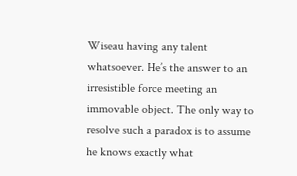Wiseau having any talent whatsoever. He’s the answer to an irresistible force meeting an immovable object. The only way to resolve such a paradox is to assume he knows exactly what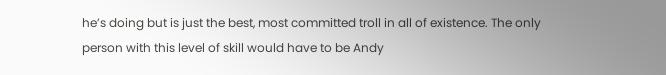he’s doing but is just the best, most committed troll in all of existence. The only person with this level of skill would have to be Andy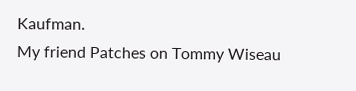Kaufman.
My friend Patches on Tommy Wiseau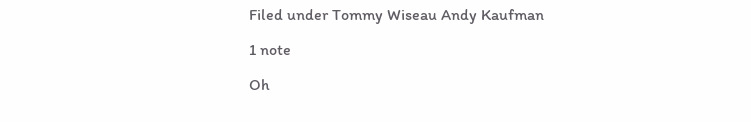Filed under Tommy Wiseau Andy Kaufman

1 note

Oh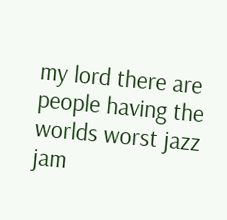my lord there are people having the worlds worst jazz jam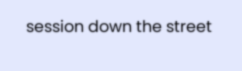session down the street